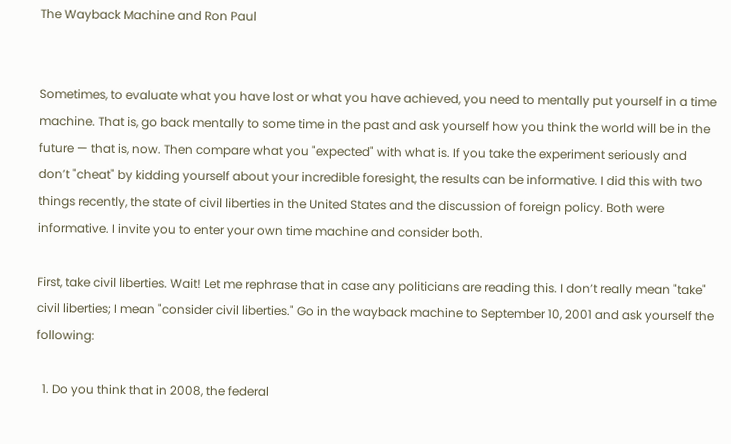The Wayback Machine and Ron Paul


Sometimes, to evaluate what you have lost or what you have achieved, you need to mentally put yourself in a time machine. That is, go back mentally to some time in the past and ask yourself how you think the world will be in the future — that is, now. Then compare what you "expected" with what is. If you take the experiment seriously and don’t "cheat" by kidding yourself about your incredible foresight, the results can be informative. I did this with two things recently, the state of civil liberties in the United States and the discussion of foreign policy. Both were informative. I invite you to enter your own time machine and consider both.

First, take civil liberties. Wait! Let me rephrase that in case any politicians are reading this. I don’t really mean "take" civil liberties; I mean "consider civil liberties." Go in the wayback machine to September 10, 2001 and ask yourself the following:

  1. Do you think that in 2008, the federal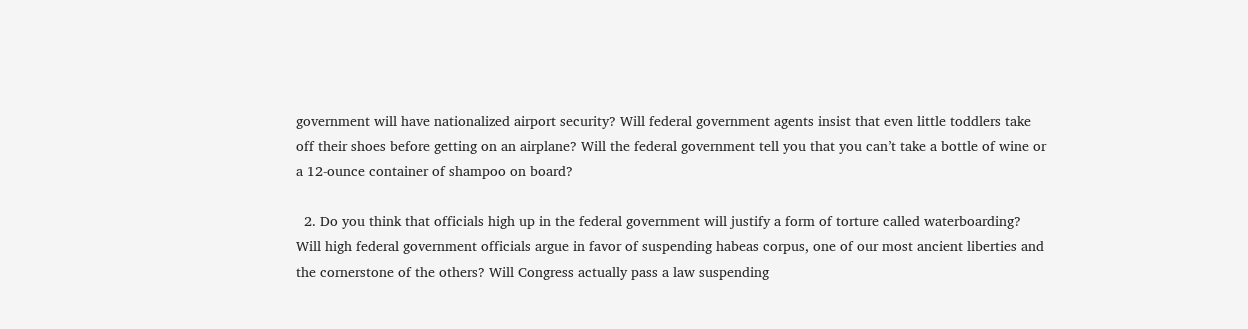government will have nationalized airport security? Will federal government agents insist that even little toddlers take off their shoes before getting on an airplane? Will the federal government tell you that you can’t take a bottle of wine or a 12-ounce container of shampoo on board?

  2. Do you think that officials high up in the federal government will justify a form of torture called waterboarding? Will high federal government officials argue in favor of suspending habeas corpus, one of our most ancient liberties and the cornerstone of the others? Will Congress actually pass a law suspending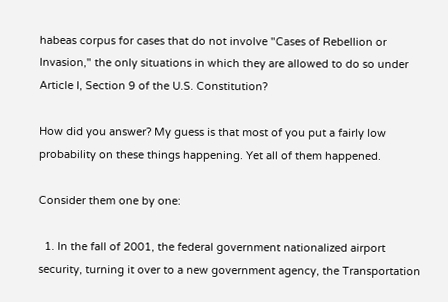habeas corpus for cases that do not involve "Cases of Rebellion or Invasion," the only situations in which they are allowed to do so under Article I, Section 9 of the U.S. Constitution?

How did you answer? My guess is that most of you put a fairly low probability on these things happening. Yet all of them happened.

Consider them one by one:

  1. In the fall of 2001, the federal government nationalized airport security, turning it over to a new government agency, the Transportation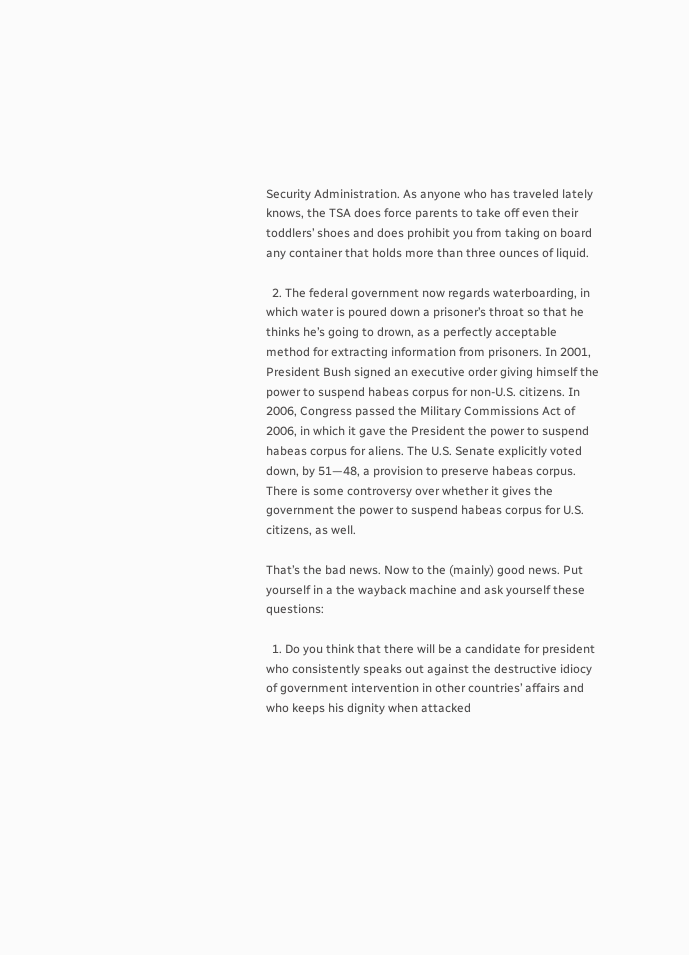Security Administration. As anyone who has traveled lately knows, the TSA does force parents to take off even their toddlers’ shoes and does prohibit you from taking on board any container that holds more than three ounces of liquid.

  2. The federal government now regards waterboarding, in which water is poured down a prisoner’s throat so that he thinks he’s going to drown, as a perfectly acceptable method for extracting information from prisoners. In 2001, President Bush signed an executive order giving himself the power to suspend habeas corpus for non-U.S. citizens. In 2006, Congress passed the Military Commissions Act of 2006, in which it gave the President the power to suspend habeas corpus for aliens. The U.S. Senate explicitly voted down, by 51—48, a provision to preserve habeas corpus. There is some controversy over whether it gives the government the power to suspend habeas corpus for U.S. citizens, as well.

That’s the bad news. Now to the (mainly) good news. Put yourself in a the wayback machine and ask yourself these questions:

  1. Do you think that there will be a candidate for president who consistently speaks out against the destructive idiocy of government intervention in other countries’ affairs and who keeps his dignity when attacked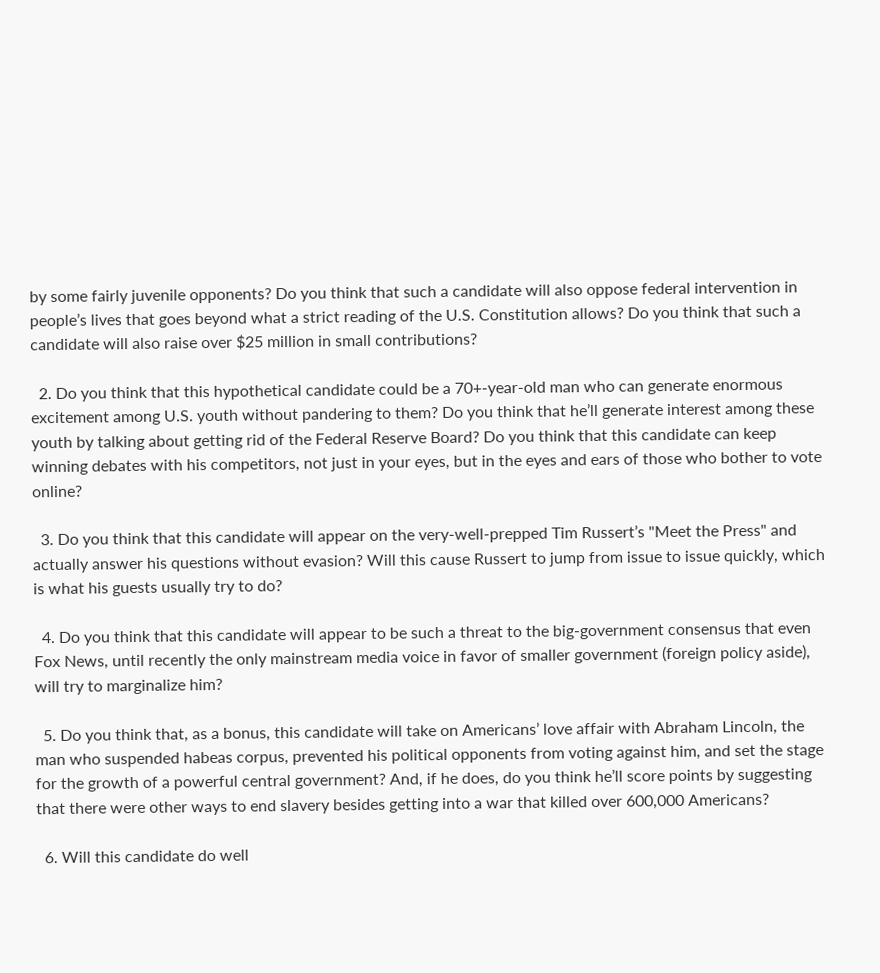by some fairly juvenile opponents? Do you think that such a candidate will also oppose federal intervention in people’s lives that goes beyond what a strict reading of the U.S. Constitution allows? Do you think that such a candidate will also raise over $25 million in small contributions?

  2. Do you think that this hypothetical candidate could be a 70+-year-old man who can generate enormous excitement among U.S. youth without pandering to them? Do you think that he’ll generate interest among these youth by talking about getting rid of the Federal Reserve Board? Do you think that this candidate can keep winning debates with his competitors, not just in your eyes, but in the eyes and ears of those who bother to vote online?

  3. Do you think that this candidate will appear on the very-well-prepped Tim Russert’s "Meet the Press" and actually answer his questions without evasion? Will this cause Russert to jump from issue to issue quickly, which is what his guests usually try to do?

  4. Do you think that this candidate will appear to be such a threat to the big-government consensus that even Fox News, until recently the only mainstream media voice in favor of smaller government (foreign policy aside), will try to marginalize him?

  5. Do you think that, as a bonus, this candidate will take on Americans’ love affair with Abraham Lincoln, the man who suspended habeas corpus, prevented his political opponents from voting against him, and set the stage for the growth of a powerful central government? And, if he does, do you think he’ll score points by suggesting that there were other ways to end slavery besides getting into a war that killed over 600,000 Americans?

  6. Will this candidate do well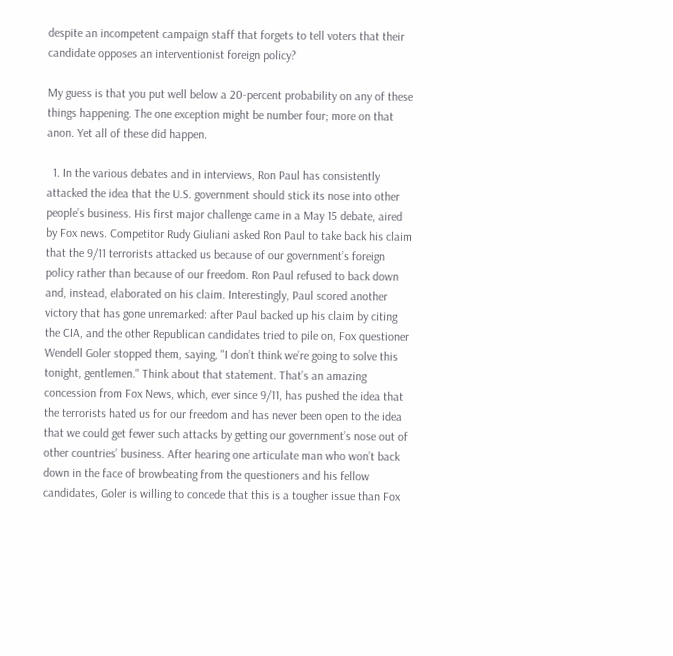despite an incompetent campaign staff that forgets to tell voters that their candidate opposes an interventionist foreign policy?

My guess is that you put well below a 20-percent probability on any of these things happening. The one exception might be number four; more on that anon. Yet all of these did happen.

  1. In the various debates and in interviews, Ron Paul has consistently attacked the idea that the U.S. government should stick its nose into other people’s business. His first major challenge came in a May 15 debate, aired by Fox news. Competitor Rudy Giuliani asked Ron Paul to take back his claim that the 9/11 terrorists attacked us because of our government’s foreign policy rather than because of our freedom. Ron Paul refused to back down and, instead, elaborated on his claim. Interestingly, Paul scored another victory that has gone unremarked: after Paul backed up his claim by citing the CIA, and the other Republican candidates tried to pile on, Fox questioner Wendell Goler stopped them, saying, "I don’t think we’re going to solve this tonight, gentlemen." Think about that statement. That’s an amazing concession from Fox News, which, ever since 9/11, has pushed the idea that the terrorists hated us for our freedom and has never been open to the idea that we could get fewer such attacks by getting our government’s nose out of other countries’ business. After hearing one articulate man who won’t back down in the face of browbeating from the questioners and his fellow candidates, Goler is willing to concede that this is a tougher issue than Fox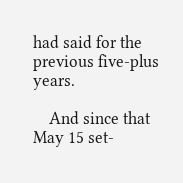had said for the previous five-plus years.

    And since that May 15 set-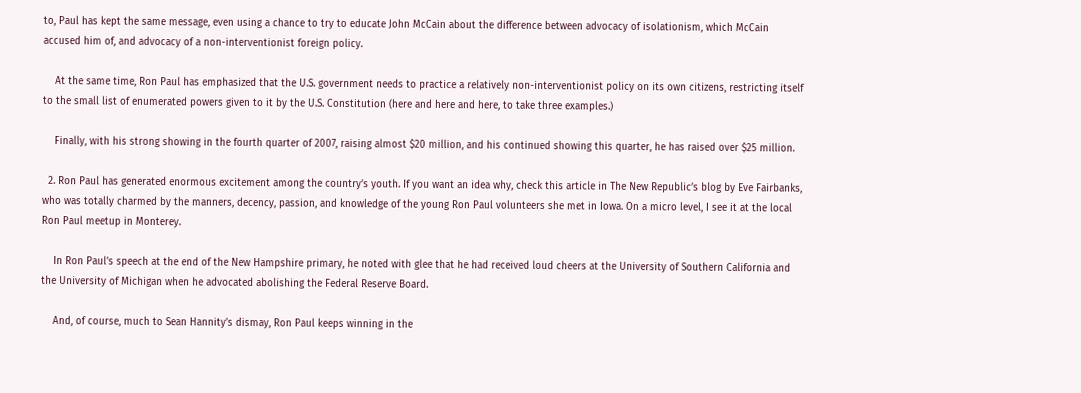to, Paul has kept the same message, even using a chance to try to educate John McCain about the difference between advocacy of isolationism, which McCain accused him of, and advocacy of a non-interventionist foreign policy.

    At the same time, Ron Paul has emphasized that the U.S. government needs to practice a relatively non-interventionist policy on its own citizens, restricting itself to the small list of enumerated powers given to it by the U.S. Constitution (here and here and here, to take three examples.)

    Finally, with his strong showing in the fourth quarter of 2007, raising almost $20 million, and his continued showing this quarter, he has raised over $25 million.

  2. Ron Paul has generated enormous excitement among the country’s youth. If you want an idea why, check this article in The New Republic’s blog by Eve Fairbanks, who was totally charmed by the manners, decency, passion, and knowledge of the young Ron Paul volunteers she met in Iowa. On a micro level, I see it at the local Ron Paul meetup in Monterey.

    In Ron Paul’s speech at the end of the New Hampshire primary, he noted with glee that he had received loud cheers at the University of Southern California and the University of Michigan when he advocated abolishing the Federal Reserve Board.

    And, of course, much to Sean Hannity’s dismay, Ron Paul keeps winning in the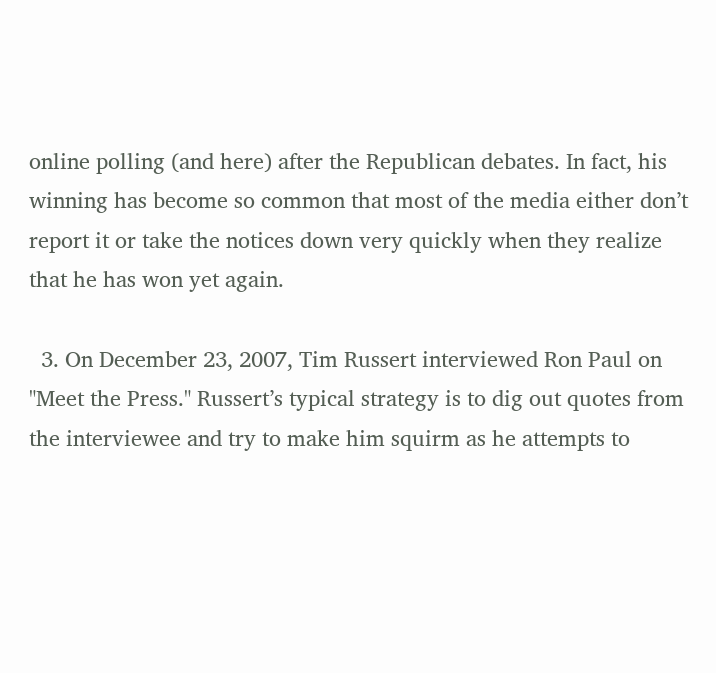online polling (and here) after the Republican debates. In fact, his winning has become so common that most of the media either don’t report it or take the notices down very quickly when they realize that he has won yet again.

  3. On December 23, 2007, Tim Russert interviewed Ron Paul on "Meet the Press." Russert’s typical strategy is to dig out quotes from the interviewee and try to make him squirm as he attempts to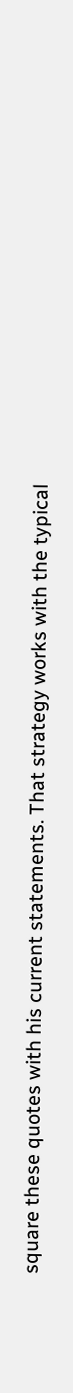square these quotes with his current statements. That strategy works with the typical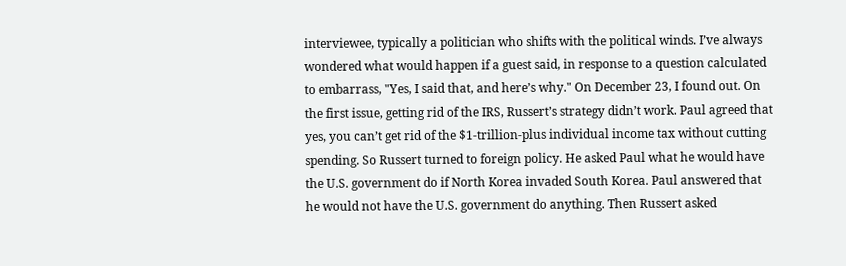interviewee, typically a politician who shifts with the political winds. I’ve always wondered what would happen if a guest said, in response to a question calculated to embarrass, "Yes, I said that, and here’s why." On December 23, I found out. On the first issue, getting rid of the IRS, Russert’s strategy didn’t work. Paul agreed that yes, you can’t get rid of the $1-trillion-plus individual income tax without cutting spending. So Russert turned to foreign policy. He asked Paul what he would have the U.S. government do if North Korea invaded South Korea. Paul answered that he would not have the U.S. government do anything. Then Russert asked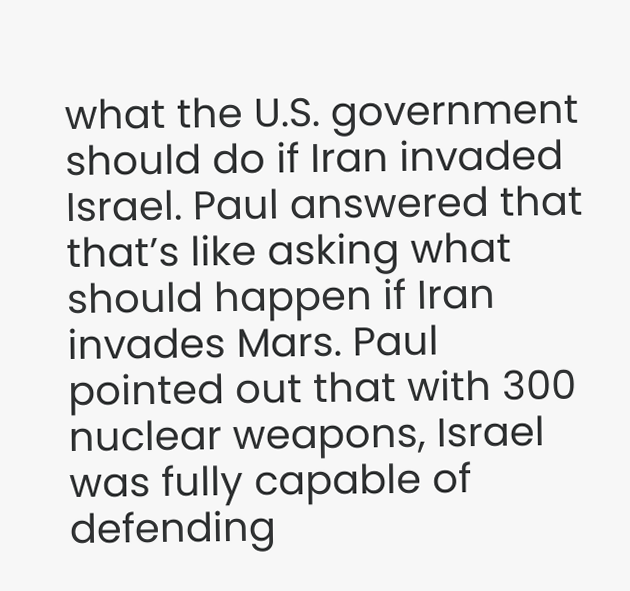what the U.S. government should do if Iran invaded Israel. Paul answered that that’s like asking what should happen if Iran invades Mars. Paul pointed out that with 300 nuclear weapons, Israel was fully capable of defending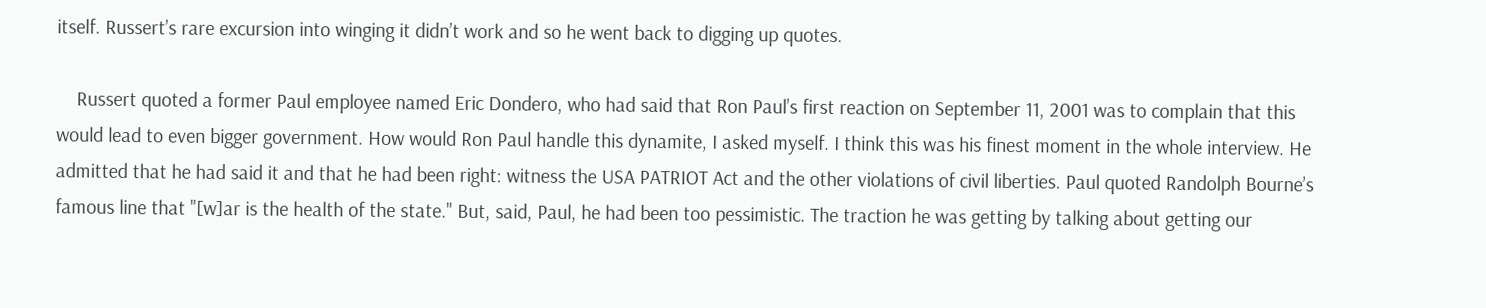itself. Russert’s rare excursion into winging it didn’t work and so he went back to digging up quotes.

    Russert quoted a former Paul employee named Eric Dondero, who had said that Ron Paul’s first reaction on September 11, 2001 was to complain that this would lead to even bigger government. How would Ron Paul handle this dynamite, I asked myself. I think this was his finest moment in the whole interview. He admitted that he had said it and that he had been right: witness the USA PATRIOT Act and the other violations of civil liberties. Paul quoted Randolph Bourne’s famous line that "[w]ar is the health of the state." But, said, Paul, he had been too pessimistic. The traction he was getting by talking about getting our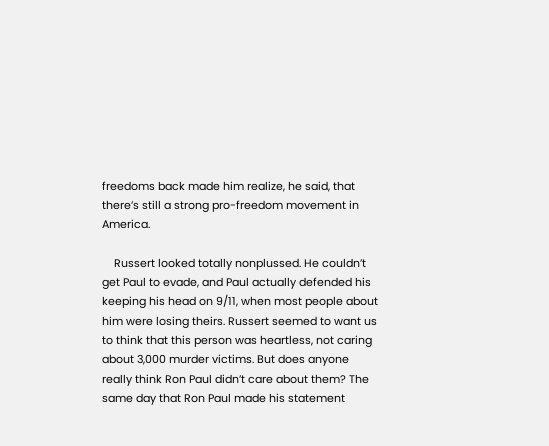freedoms back made him realize, he said, that there’s still a strong pro-freedom movement in America.

    Russert looked totally nonplussed. He couldn’t get Paul to evade, and Paul actually defended his keeping his head on 9/11, when most people about him were losing theirs. Russert seemed to want us to think that this person was heartless, not caring about 3,000 murder victims. But does anyone really think Ron Paul didn’t care about them? The same day that Ron Paul made his statement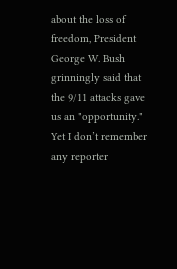about the loss of freedom, President George W. Bush grinningly said that the 9/11 attacks gave us an "opportunity." Yet I don’t remember any reporter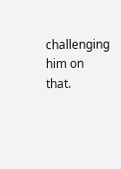challenging him on that.